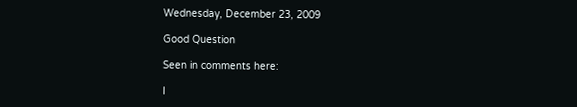Wednesday, December 23, 2009

Good Question

Seen in comments here:

I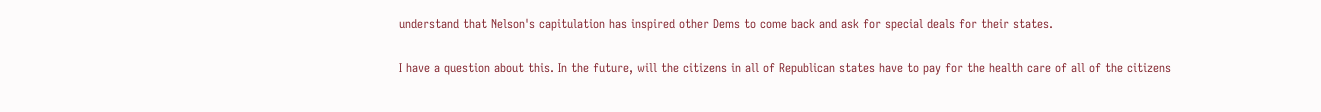understand that Nelson's capitulation has inspired other Dems to come back and ask for special deals for their states.

I have a question about this. In the future, will the citizens in all of Republican states have to pay for the health care of all of the citizens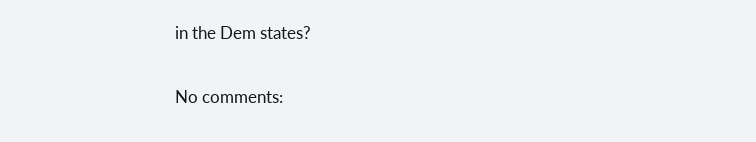in the Dem states?

No comments: